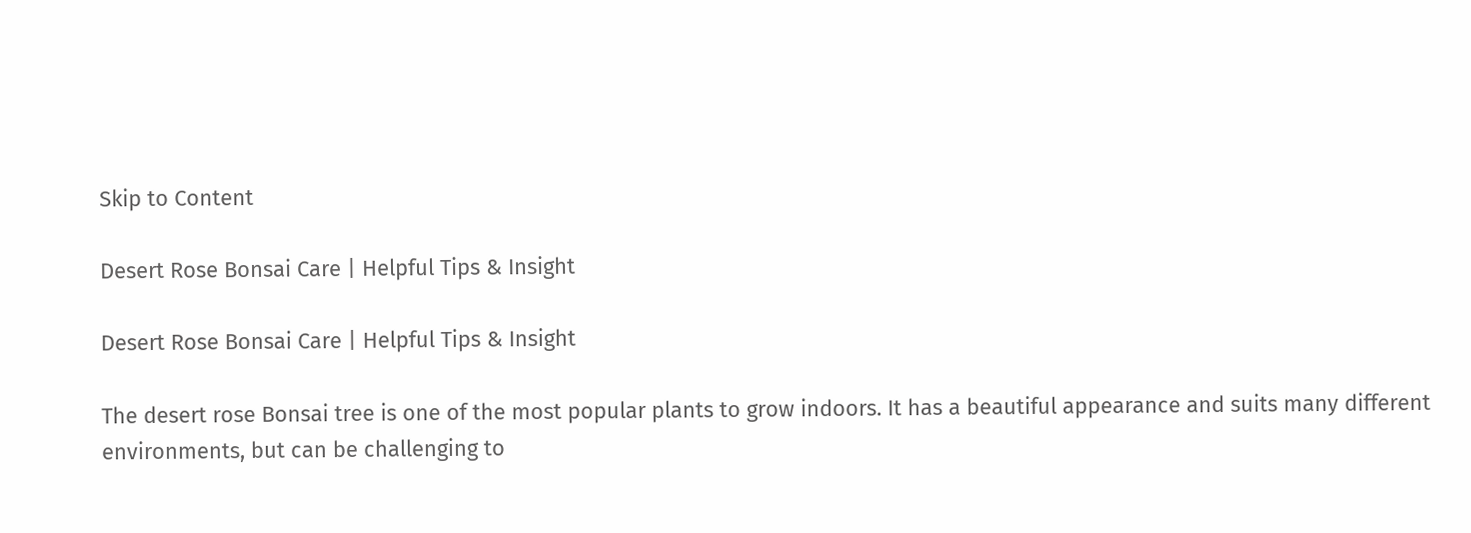Skip to Content

Desert Rose Bonsai Care | Helpful Tips & Insight

Desert Rose Bonsai Care | Helpful Tips & Insight

The desert rose Bonsai tree is one of the most popular plants to grow indoors. It has a beautiful appearance and suits many different environments, but can be challenging to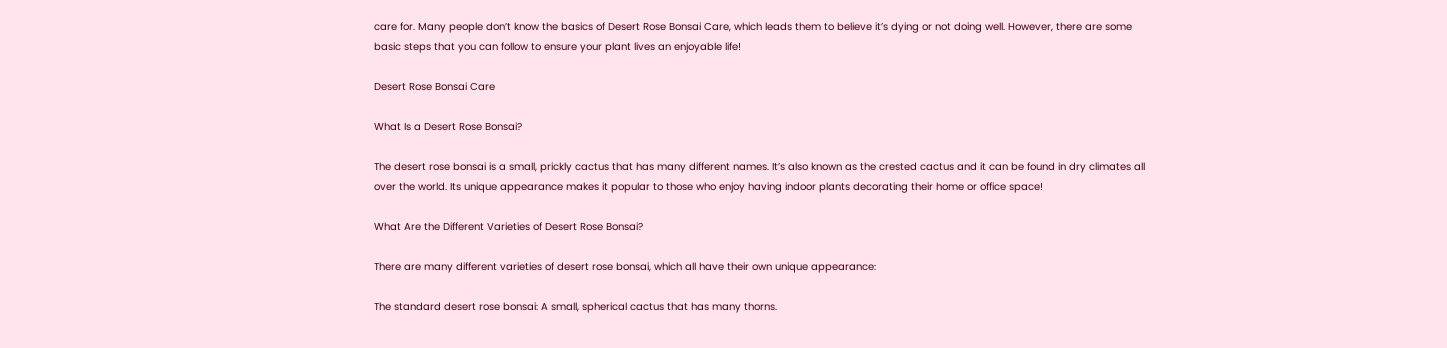care for. Many people don’t know the basics of Desert Rose Bonsai Care, which leads them to believe it’s dying or not doing well. However, there are some basic steps that you can follow to ensure your plant lives an enjoyable life!

Desert Rose Bonsai Care

What Is a Desert Rose Bonsai?

The desert rose bonsai is a small, prickly cactus that has many different names. It’s also known as the crested cactus and it can be found in dry climates all over the world. Its unique appearance makes it popular to those who enjoy having indoor plants decorating their home or office space!

What Are the Different Varieties of Desert Rose Bonsai?

There are many different varieties of desert rose bonsai, which all have their own unique appearance:

The standard desert rose bonsai: A small, spherical cactus that has many thorns.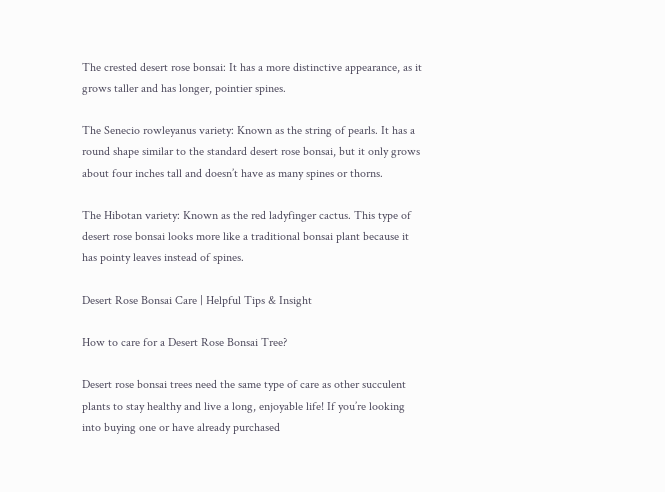The crested desert rose bonsai: It has a more distinctive appearance, as it grows taller and has longer, pointier spines.

The Senecio rowleyanus variety: Known as the string of pearls. It has a round shape similar to the standard desert rose bonsai, but it only grows about four inches tall and doesn’t have as many spines or thorns.

The Hibotan variety: Known as the red ladyfinger cactus. This type of desert rose bonsai looks more like a traditional bonsai plant because it has pointy leaves instead of spines.

Desert Rose Bonsai Care | Helpful Tips & Insight

How to care for a Desert Rose Bonsai Tree?

Desert rose bonsai trees need the same type of care as other succulent plants to stay healthy and live a long, enjoyable life! If you’re looking into buying one or have already purchased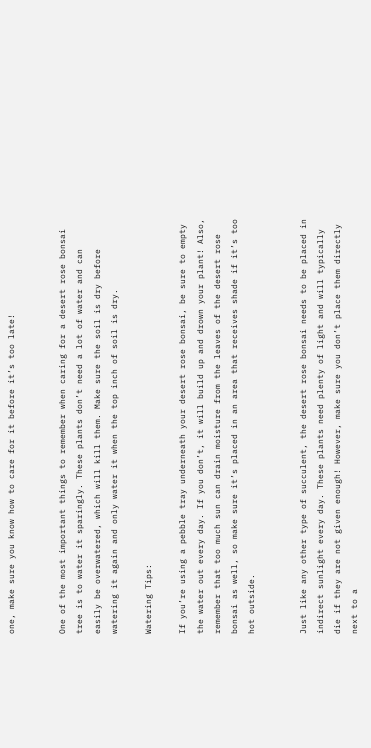one, make sure you know how to care for it before it’s too late!


One of the most important things to remember when caring for a desert rose bonsai tree is to water it sparingly. These plants don’t need a lot of water and can easily be overwatered, which will kill them. Make sure the soil is dry before watering it again and only water it when the top inch of soil is dry.

Watering Tips:

If you’re using a pebble tray underneath your desert rose bonsai, be sure to empty the water out every day. If you don’t, it will build up and drown your plant! Also, remember that too much sun can drain moisture from the leaves of the desert rose bonsai as well, so make sure it’s placed in an area that receives shade if it’s too hot outside.


Just like any other type of succulent, the desert rose bonsai needs to be placed in indirect sunlight every day. These plants need plenty of light and will typically die if they are not given enough! However, make sure you don’t place them directly next to a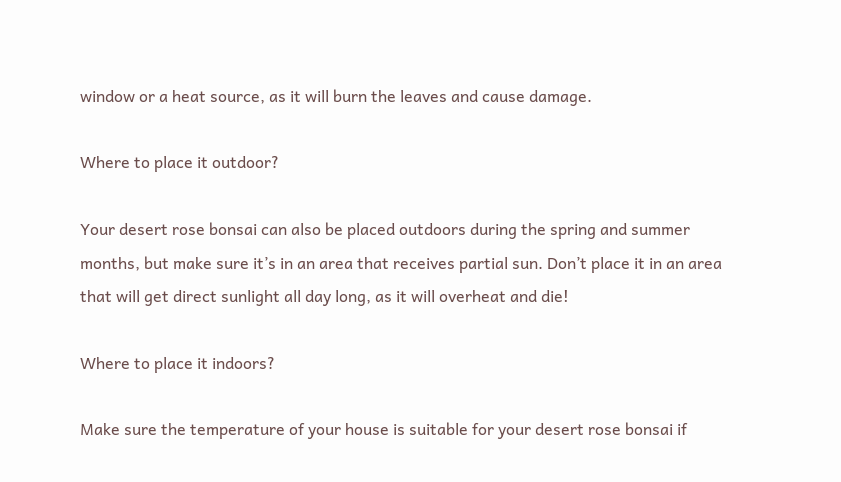window or a heat source, as it will burn the leaves and cause damage.

Where to place it outdoor?

Your desert rose bonsai can also be placed outdoors during the spring and summer months, but make sure it’s in an area that receives partial sun. Don’t place it in an area that will get direct sunlight all day long, as it will overheat and die!

Where to place it indoors?

Make sure the temperature of your house is suitable for your desert rose bonsai if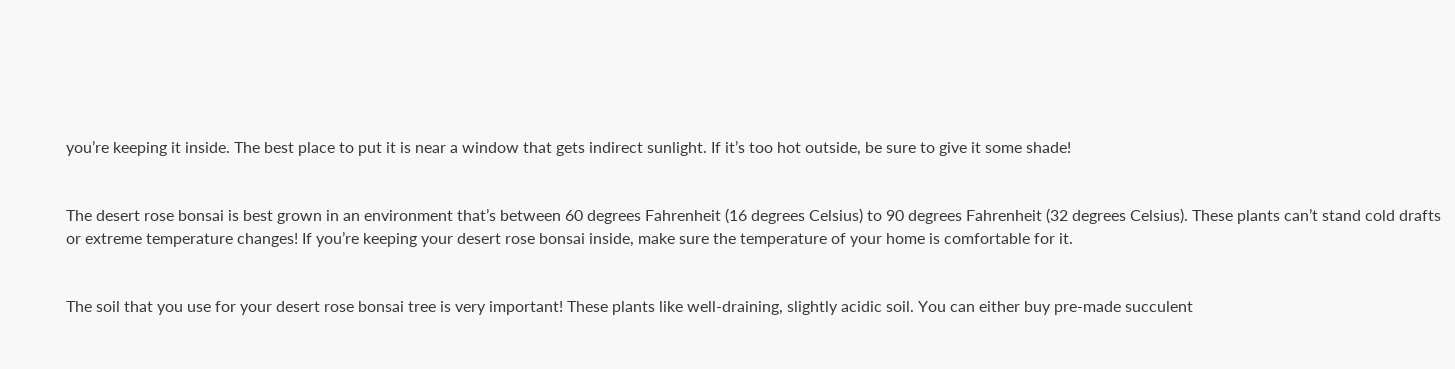you’re keeping it inside. The best place to put it is near a window that gets indirect sunlight. If it’s too hot outside, be sure to give it some shade!


The desert rose bonsai is best grown in an environment that’s between 60 degrees Fahrenheit (16 degrees Celsius) to 90 degrees Fahrenheit (32 degrees Celsius). These plants can’t stand cold drafts or extreme temperature changes! If you’re keeping your desert rose bonsai inside, make sure the temperature of your home is comfortable for it.


The soil that you use for your desert rose bonsai tree is very important! These plants like well-draining, slightly acidic soil. You can either buy pre-made succulent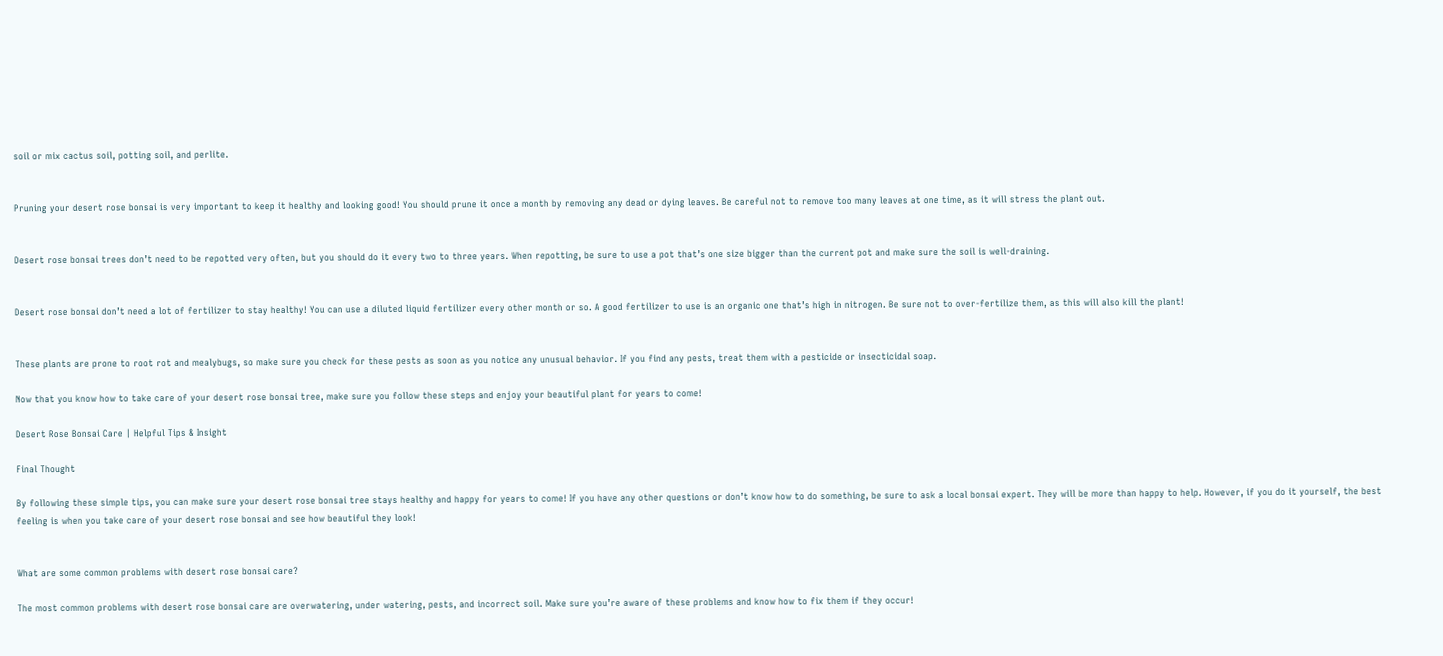soil or mix cactus soil, potting soil, and perlite.


Pruning your desert rose bonsai is very important to keep it healthy and looking good! You should prune it once a month by removing any dead or dying leaves. Be careful not to remove too many leaves at one time, as it will stress the plant out.


Desert rose bonsai trees don’t need to be repotted very often, but you should do it every two to three years. When repotting, be sure to use a pot that’s one size bigger than the current pot and make sure the soil is well-draining.


Desert rose bonsai don’t need a lot of fertilizer to stay healthy! You can use a diluted liquid fertilizer every other month or so. A good fertilizer to use is an organic one that’s high in nitrogen. Be sure not to over-fertilize them, as this will also kill the plant!


These plants are prone to root rot and mealybugs, so make sure you check for these pests as soon as you notice any unusual behavior. If you find any pests, treat them with a pesticide or insecticidal soap.

Now that you know how to take care of your desert rose bonsai tree, make sure you follow these steps and enjoy your beautiful plant for years to come!

Desert Rose Bonsai Care | Helpful Tips & Insight

Final Thought

By following these simple tips, you can make sure your desert rose bonsai tree stays healthy and happy for years to come! If you have any other questions or don’t know how to do something, be sure to ask a local bonsai expert. They will be more than happy to help. However, if you do it yourself, the best feeling is when you take care of your desert rose bonsai and see how beautiful they look!


What are some common problems with desert rose bonsai care?

The most common problems with desert rose bonsai care are overwatering, under watering, pests, and incorrect soil. Make sure you’re aware of these problems and know how to fix them if they occur!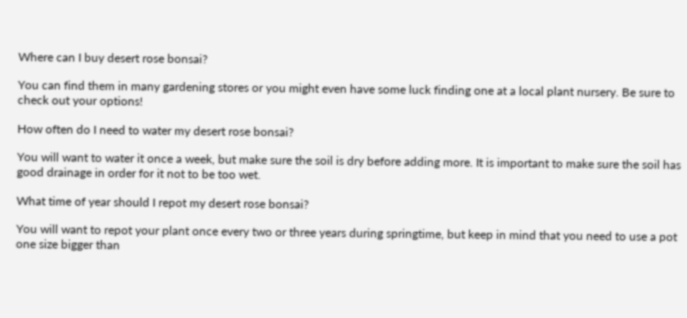Where can I buy desert rose bonsai?

You can find them in many gardening stores or you might even have some luck finding one at a local plant nursery. Be sure to check out your options!

How often do I need to water my desert rose bonsai?

You will want to water it once a week, but make sure the soil is dry before adding more. It is important to make sure the soil has good drainage in order for it not to be too wet.

What time of year should I repot my desert rose bonsai?

You will want to repot your plant once every two or three years during springtime, but keep in mind that you need to use a pot one size bigger than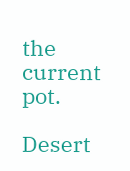the current pot.

Desert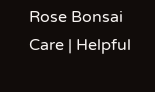Rose Bonsai Care | Helpful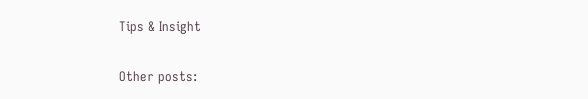Tips & Insight

Other posts: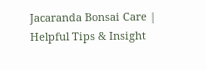Jacaranda Bonsai Care | Helpful Tips & Insight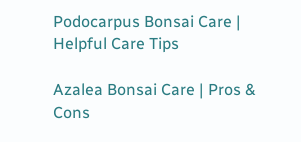Podocarpus Bonsai Care | Helpful Care Tips

Azalea Bonsai Care | Pros & Cons